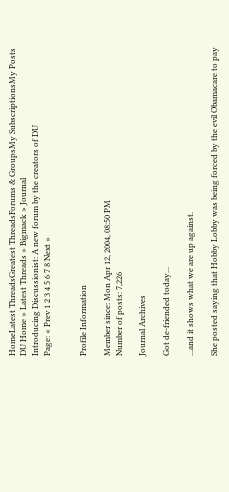HomeLatest ThreadsGreatest ThreadsForums & GroupsMy SubscriptionsMy Posts
DU Home » Latest Threads » Bigmack » Journal
Introducing Discussionist: A new forum by the creators of DU
Page: « Prev 1 2 3 4 5 6 7 8 Next »


Profile Information

Member since: Mon Apr 12, 2004, 08:50 PM
Number of posts: 7,226

Journal Archives

Got de-friended today...

...and it shows what we are up against.

She posted saying that Hobby Lobby was being forced by the evil Obamacare to pay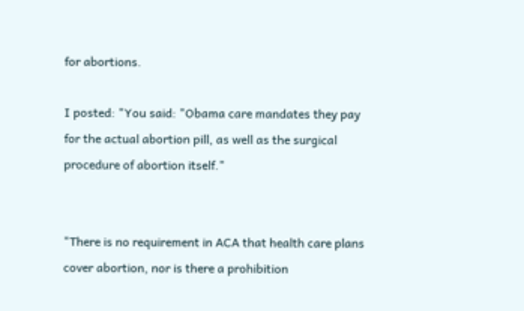for abortions.

I posted: "You said: "Obama care mandates they pay for the actual abortion pill, as well as the surgical procedure of abortion itself."


"There is no requirement in ACA that health care plans cover abortion, nor is there a prohibition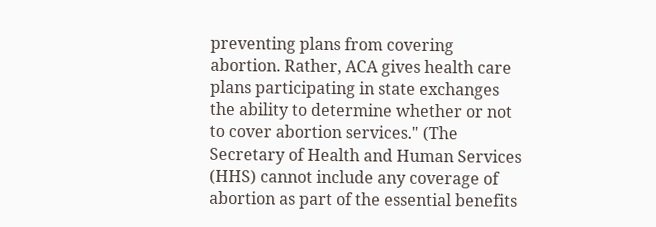preventing plans from covering abortion. Rather, ACA gives health care plans participating in state exchanges the ability to determine whether or not to cover abortion services." (The Secretary of Health and Human Services (HHS) cannot include any coverage of abortion as part of the essential benefits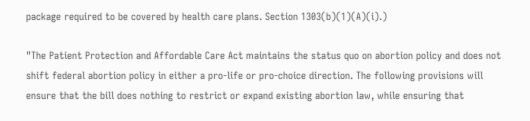package required to be covered by health care plans. Section 1303(b)(1)(A)(i).)

"The Patient Protection and Affordable Care Act maintains the status quo on abortion policy and does not shift federal abortion policy in either a pro-life or pro-choice direction. The following provisions will ensure that the bill does nothing to restrict or expand existing abortion law, while ensuring that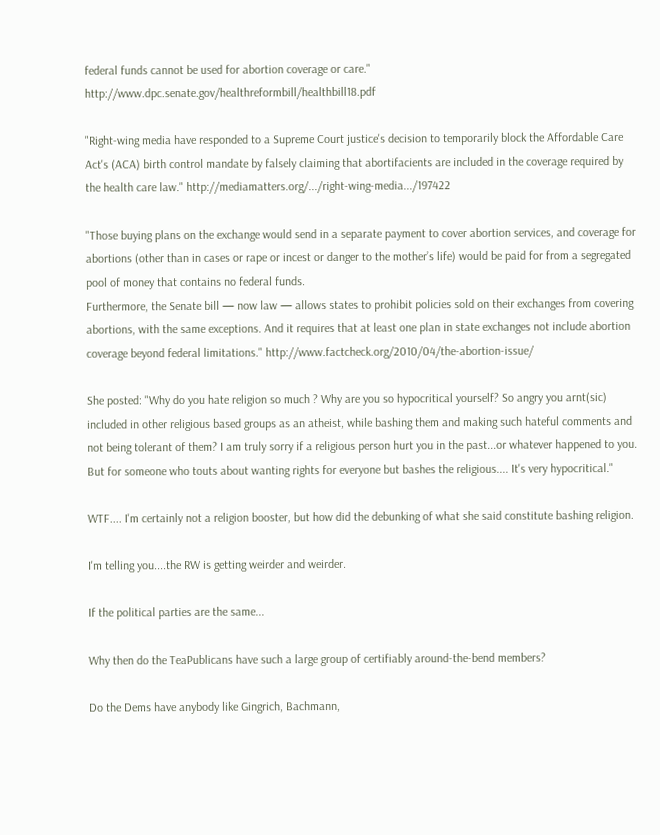federal funds cannot be used for abortion coverage or care." http://www.dpc.senate.gov/healthreformbill/healthbill18.pdf

"Right-wing media have responded to a Supreme Court justice's decision to temporarily block the Affordable Care Act's (ACA) birth control mandate by falsely claiming that abortifacients are included in the coverage required by the health care law." http://mediamatters.org/.../right-wing-media.../197422

"Those buying plans on the exchange would send in a separate payment to cover abortion services, and coverage for abortions (other than in cases or rape or incest or danger to the mother’s life) would be paid for from a segregated pool of money that contains no federal funds.
Furthermore, the Senate bill — now law — allows states to prohibit policies sold on their exchanges from covering abortions, with the same exceptions. And it requires that at least one plan in state exchanges not include abortion coverage beyond federal limitations." http://www.factcheck.org/2010/04/the-abortion-issue/

She posted: "Why do you hate religion so much ? Why are you so hypocritical yourself? So angry you arnt(sic) included in other religious based groups as an atheist, while bashing them and making such hateful comments and not being tolerant of them? I am truly sorry if a religious person hurt you in the past...or whatever happened to you. But for someone who touts about wanting rights for everyone but bashes the religious.... It's very hypocritical."

WTF.... I'm certainly not a religion booster, but how did the debunking of what she said constitute bashing religion.

I'm telling you....the RW is getting weirder and weirder.

If the political parties are the same...

Why then do the TeaPublicans have such a large group of certifiably around-the-bend members?

Do the Dems have anybody like Gingrich, Bachmann,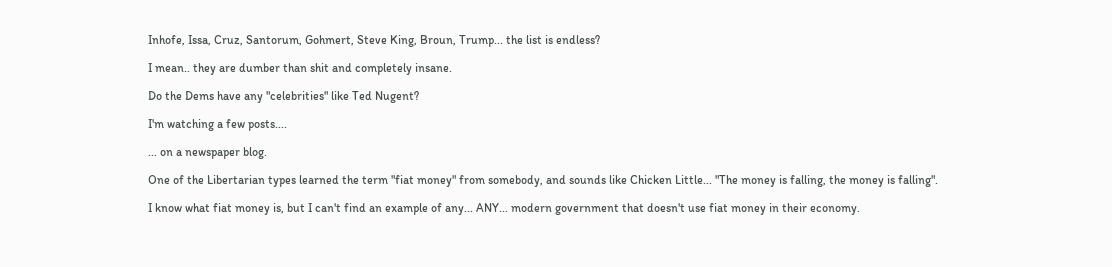Inhofe, Issa, Cruz, Santorum, Gohmert, Steve King, Broun, Trump... the list is endless?

I mean.. they are dumber than shit and completely insane.

Do the Dems have any "celebrities" like Ted Nugent?

I'm watching a few posts....

... on a newspaper blog.

One of the Libertarian types learned the term "fiat money" from somebody, and sounds like Chicken Little... "The money is falling, the money is falling".

I know what fiat money is, but I can't find an example of any... ANY... modern government that doesn't use fiat money in their economy.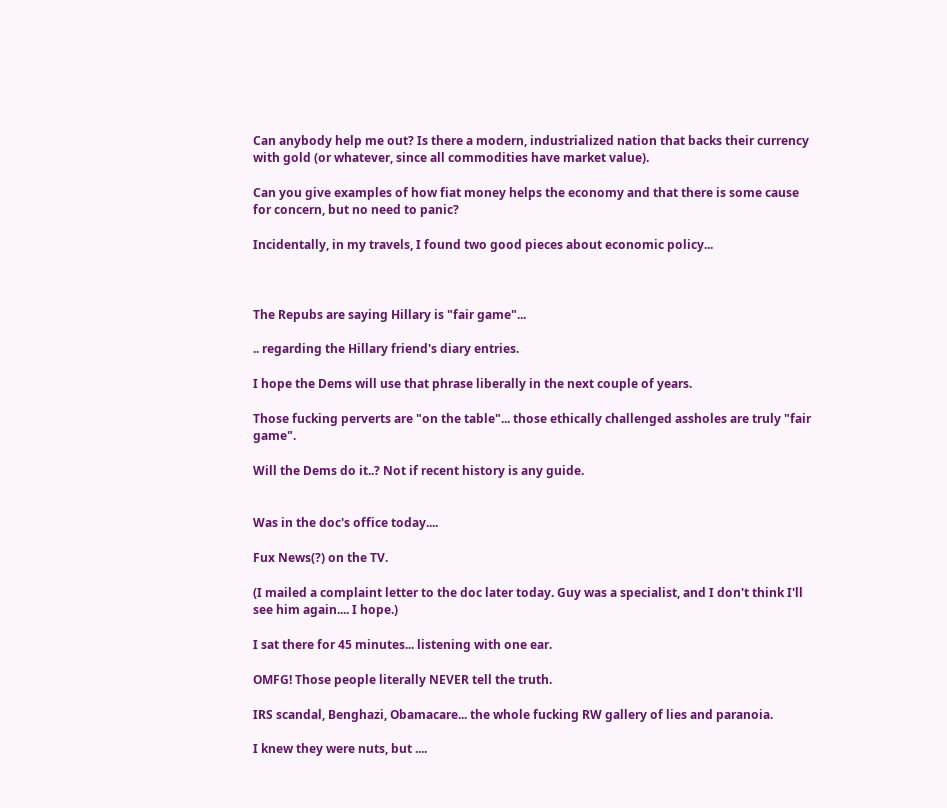Can anybody help me out? Is there a modern, industrialized nation that backs their currency with gold (or whatever, since all commodities have market value).

Can you give examples of how fiat money helps the economy and that there is some cause for concern, but no need to panic?

Incidentally, in my travels, I found two good pieces about economic policy...



The Repubs are saying Hillary is "fair game"...

.. regarding the Hillary friend's diary entries.

I hope the Dems will use that phrase liberally in the next couple of years.

Those fucking perverts are "on the table"... those ethically challenged assholes are truly "fair game".

Will the Dems do it..? Not if recent history is any guide.


Was in the doc's office today....

Fux News(?) on the TV.

(I mailed a complaint letter to the doc later today. Guy was a specialist, and I don't think I'll see him again.... I hope.)

I sat there for 45 minutes... listening with one ear.

OMFG! Those people literally NEVER tell the truth.

IRS scandal, Benghazi, Obamacare... the whole fucking RW gallery of lies and paranoia.

I knew they were nuts, but ....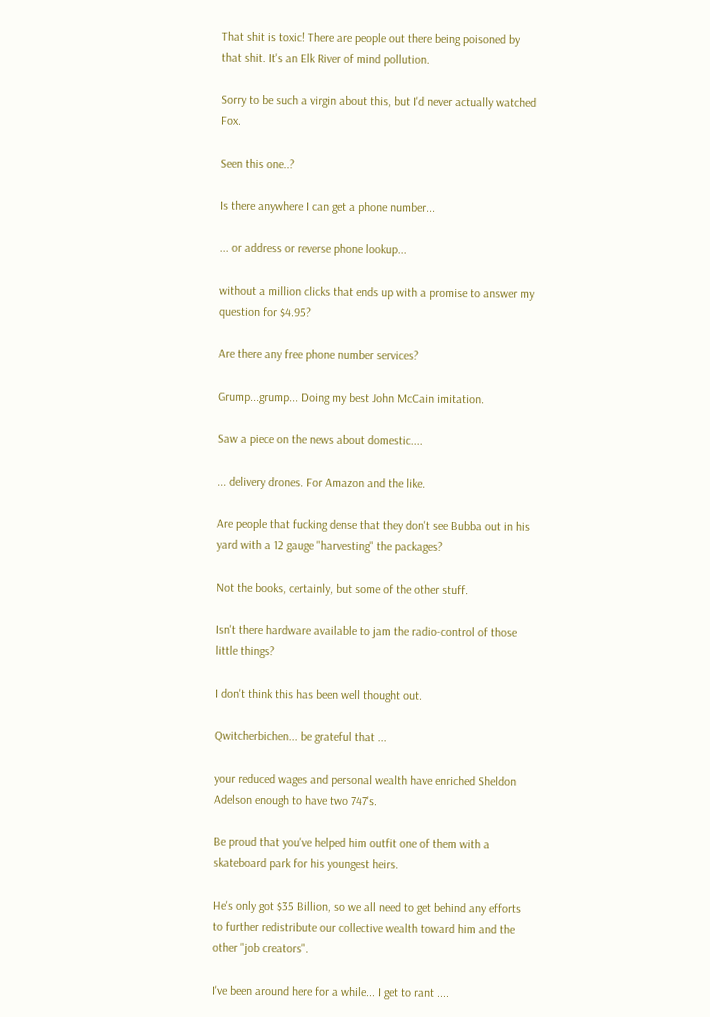That shit is toxic! There are people out there being poisoned by that shit. It's an Elk River of mind pollution.

Sorry to be such a virgin about this, but I'd never actually watched Fox.

Seen this one..?

Is there anywhere I can get a phone number...

... or address or reverse phone lookup...

without a million clicks that ends up with a promise to answer my question for $4.95?

Are there any free phone number services?

Grump...grump... Doing my best John McCain imitation.

Saw a piece on the news about domestic....

... delivery drones. For Amazon and the like.

Are people that fucking dense that they don't see Bubba out in his yard with a 12 gauge "harvesting" the packages?

Not the books, certainly, but some of the other stuff.

Isn't there hardware available to jam the radio-control of those little things?

I don't think this has been well thought out.

Qwitcherbichen... be grateful that ...

your reduced wages and personal wealth have enriched Sheldon Adelson enough to have two 747's.

Be proud that you've helped him outfit one of them with a skateboard park for his youngest heirs.

He's only got $35 Billion, so we all need to get behind any efforts to further redistribute our collective wealth toward him and the other "job creators".

I've been around here for a while... I get to rant ....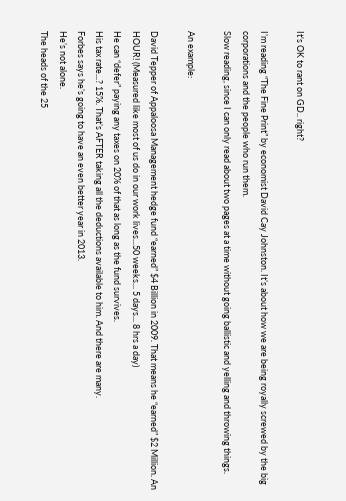It's OK to rant on GD.. right?

I’m reading “The Fine Print” by economist David Cay Johnston. It’s about how we are being royally screwed by the big corporations and the people who run them.
Slow reading, since I can only read about two pages at a time without going ballistic and yelling and throwing things.

An example:

David Tepper of Appaloosa Management hedge fund “earned” $4 Billion in 2009. That means he “earned” $2 Million. An HOUR! (Measured like most of us do in our work lives...50 weeks... 5 days... 8 hrs a day)
He can “defer” paying any taxes on 20% of that as long as the fund survives.
His tax rate...? 15%. That’s AFTER taking all the deductions available to him. And there are many.
Forbes says he’s going to have an even better year in 2013.
He’s not alone.
The heads of the 25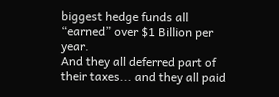biggest hedge funds all “earned” over $1 Billion per year.
And they all deferred part of their taxes... and they all paid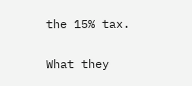the 15% tax.

What they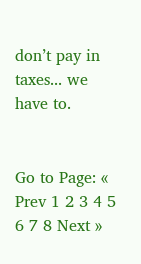don’t pay in taxes... we have to.


Go to Page: « Prev 1 2 3 4 5 6 7 8 Next »